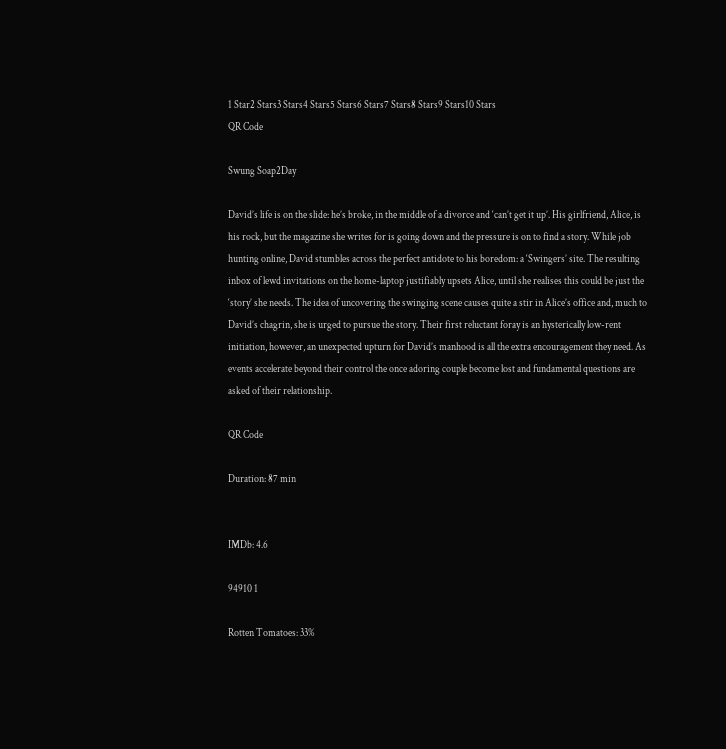1 Star2 Stars3 Stars4 Stars5 Stars6 Stars7 Stars8 Stars9 Stars10 Stars
QR Code

Swung Soap2Day

David’s life is on the slide: he’s broke, in the middle of a divorce and ‘can’t get it up’. His girlfriend, Alice, is his rock, but the magazine she writes for is going down and the pressure is on to find a story. While job hunting online, David stumbles across the perfect antidote to his boredom: a ‘Swingers’ site. The resulting inbox of lewd invitations on the home-laptop justifiably upsets Alice, until she realises this could be just the ‘story’ she needs. The idea of uncovering the swinging scene causes quite a stir in Alice’s office and, much to David’s chagrin, she is urged to pursue the story. Their first reluctant foray is an hysterically low-rent initiation, however, an unexpected upturn for David’s manhood is all the extra encouragement they need. As events accelerate beyond their control the once adoring couple become lost and fundamental questions are asked of their relationship.

QR Code

Duration: 87 min


IMDb: 4.6

94910 1

Rotten Tomatoes: 33%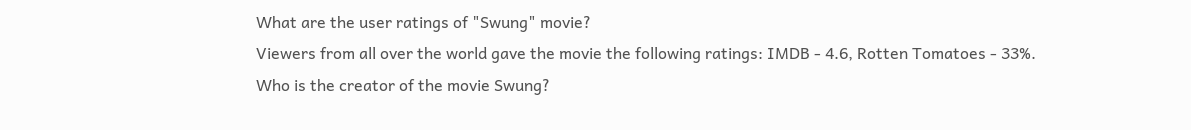What are the user ratings of "Swung" movie?
Viewers from all over the world gave the movie the following ratings: IMDB - 4.6, Rotten Tomatoes - 33%.
Who is the creator of the movie Swung?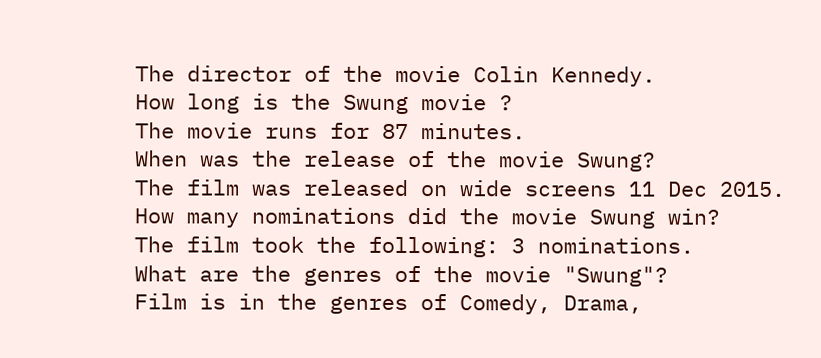The director of the movie Colin Kennedy.
How long is the Swung movie ?
The movie runs for 87 minutes.
When was the release of the movie Swung?
The film was released on wide screens 11 Dec 2015.
How many nominations did the movie Swung win?
The film took the following: 3 nominations.
What are the genres of the movie "Swung"?
Film is in the genres of Comedy, Drama,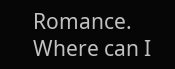Romance.
Where can I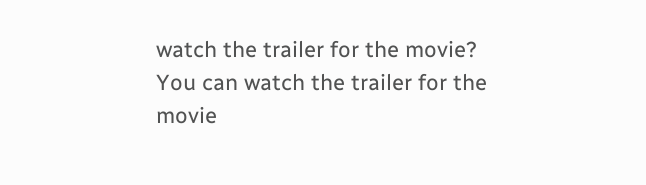watch the trailer for the movie?
You can watch the trailer for the movie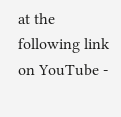at the following link on YouTube -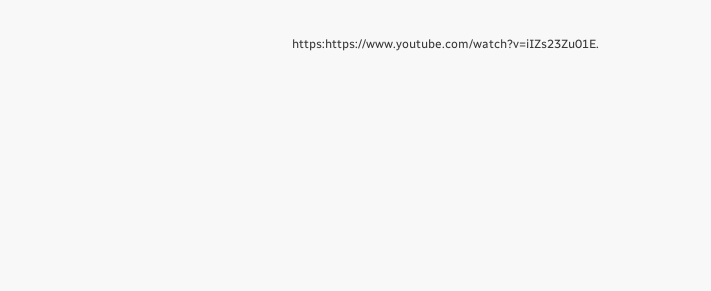https:https://www.youtube.com/watch?v=iIZs23Zu01E.